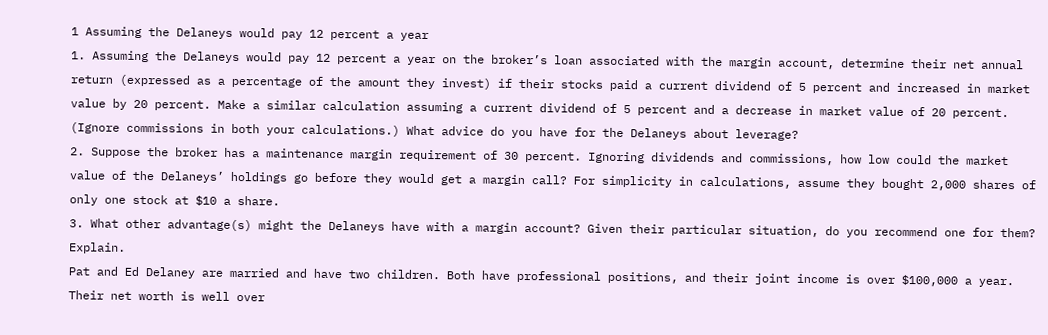1 Assuming the Delaneys would pay 12 percent a year
1. Assuming the Delaneys would pay 12 percent a year on the broker’s loan associated with the margin account, determine their net annual return (expressed as a percentage of the amount they invest) if their stocks paid a current dividend of 5 percent and increased in market value by 20 percent. Make a similar calculation assuming a current dividend of 5 percent and a decrease in market value of 20 percent. (Ignore commissions in both your calculations.) What advice do you have for the Delaneys about leverage?
2. Suppose the broker has a maintenance margin requirement of 30 percent. Ignoring dividends and commissions, how low could the market value of the Delaneys’ holdings go before they would get a margin call? For simplicity in calculations, assume they bought 2,000 shares of only one stock at $10 a share.
3. What other advantage(s) might the Delaneys have with a margin account? Given their particular situation, do you recommend one for them? Explain.
Pat and Ed Delaney are married and have two children. Both have professional positions, and their joint income is over $100,000 a year. Their net worth is well over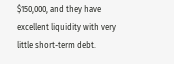$150,000, and they have excellent liquidity with very little short-term debt.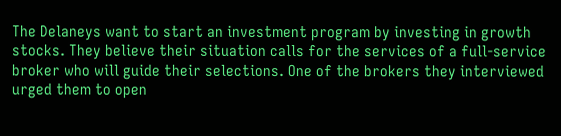The Delaneys want to start an investment program by investing in growth stocks. They believe their situation calls for the services of a full-service broker who will guide their selections. One of the brokers they interviewed urged them to open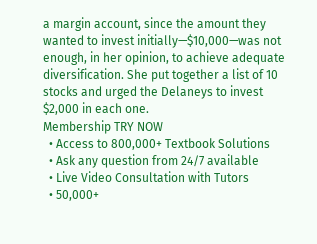a margin account, since the amount they wanted to invest initially—$10,000—was not enough, in her opinion, to achieve adequate diversification. She put together a list of 10 stocks and urged the Delaneys to invest $2,000 in each one.
Membership TRY NOW
  • Access to 800,000+ Textbook Solutions
  • Ask any question from 24/7 available
  • Live Video Consultation with Tutors
  • 50,000+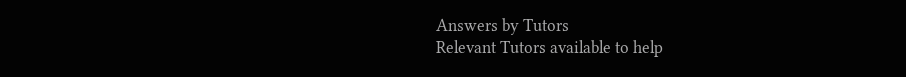Answers by Tutors
Relevant Tutors available to help